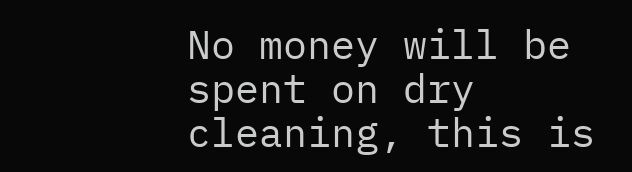No money will be spent on dry cleaning, this is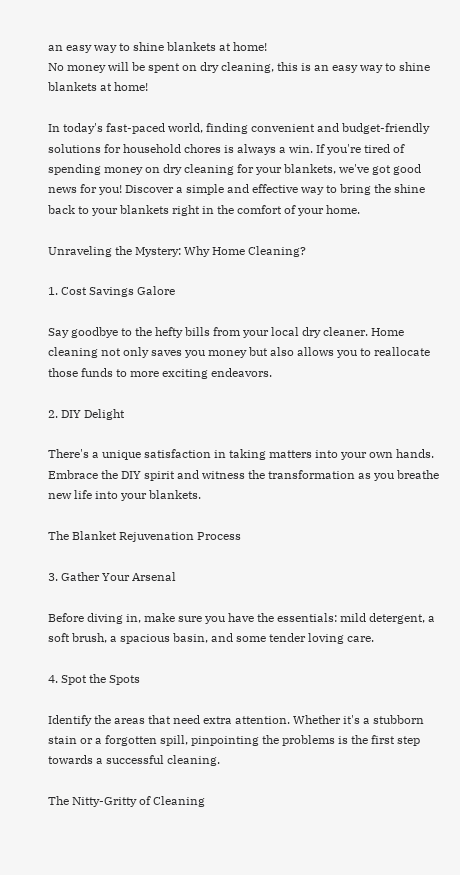an easy way to shine blankets at home!
No money will be spent on dry cleaning, this is an easy way to shine blankets at home!

In today's fast-paced world, finding convenient and budget-friendly solutions for household chores is always a win. If you're tired of spending money on dry cleaning for your blankets, we've got good news for you! Discover a simple and effective way to bring the shine back to your blankets right in the comfort of your home.

Unraveling the Mystery: Why Home Cleaning?

1. Cost Savings Galore

Say goodbye to the hefty bills from your local dry cleaner. Home cleaning not only saves you money but also allows you to reallocate those funds to more exciting endeavors.

2. DIY Delight

There's a unique satisfaction in taking matters into your own hands. Embrace the DIY spirit and witness the transformation as you breathe new life into your blankets.

The Blanket Rejuvenation Process

3. Gather Your Arsenal

Before diving in, make sure you have the essentials: mild detergent, a soft brush, a spacious basin, and some tender loving care.

4. Spot the Spots

Identify the areas that need extra attention. Whether it's a stubborn stain or a forgotten spill, pinpointing the problems is the first step towards a successful cleaning.

The Nitty-Gritty of Cleaning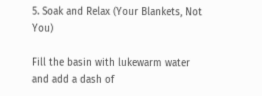5. Soak and Relax (Your Blankets, Not You)

Fill the basin with lukewarm water and add a dash of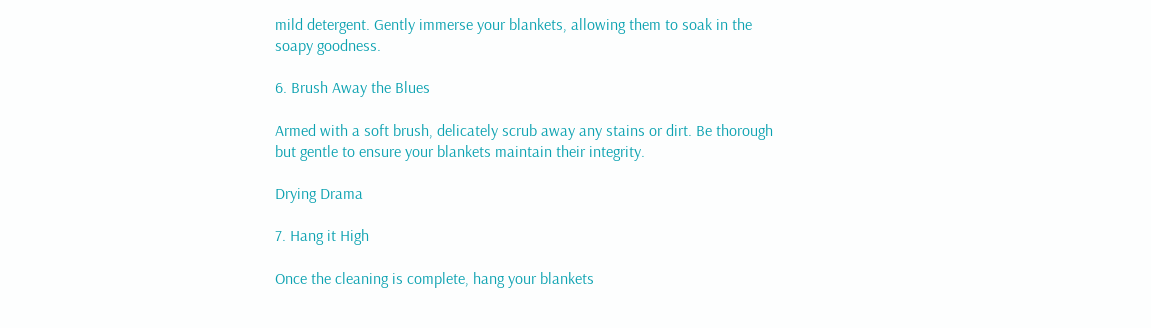mild detergent. Gently immerse your blankets, allowing them to soak in the soapy goodness.

6. Brush Away the Blues

Armed with a soft brush, delicately scrub away any stains or dirt. Be thorough but gentle to ensure your blankets maintain their integrity.

Drying Drama

7. Hang it High

Once the cleaning is complete, hang your blankets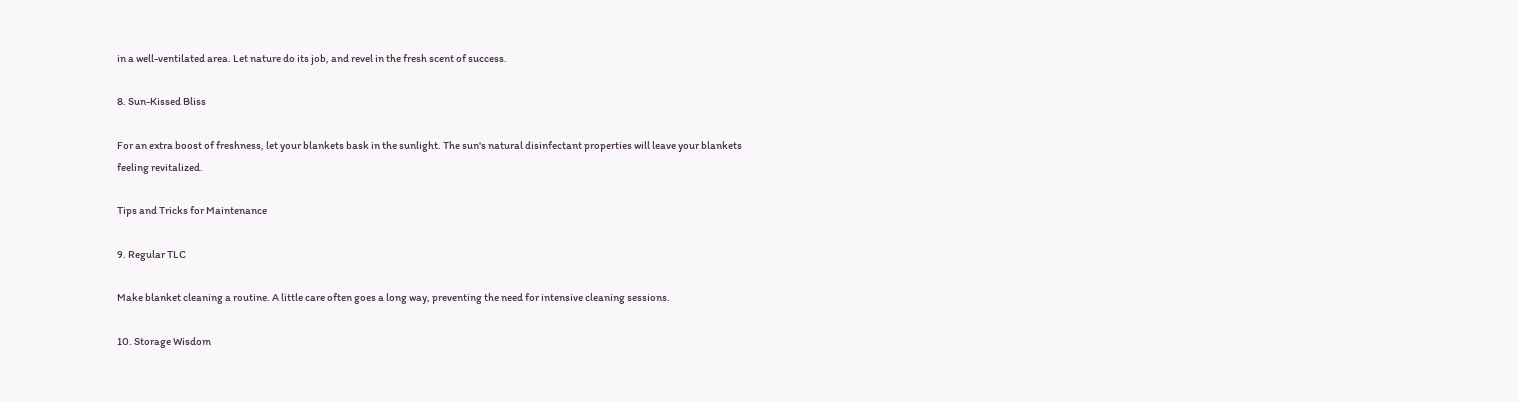in a well-ventilated area. Let nature do its job, and revel in the fresh scent of success.

8. Sun-Kissed Bliss

For an extra boost of freshness, let your blankets bask in the sunlight. The sun's natural disinfectant properties will leave your blankets feeling revitalized.

Tips and Tricks for Maintenance

9. Regular TLC

Make blanket cleaning a routine. A little care often goes a long way, preventing the need for intensive cleaning sessions.

10. Storage Wisdom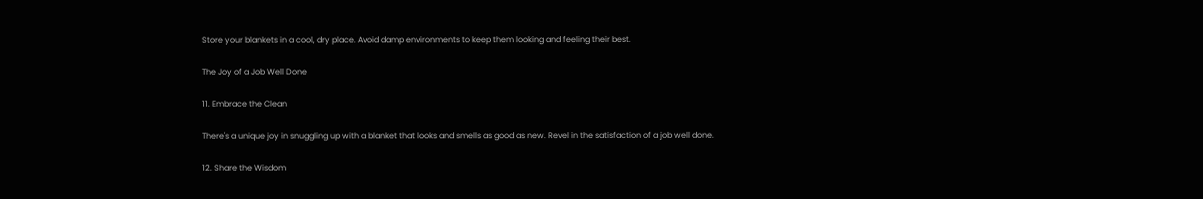Store your blankets in a cool, dry place. Avoid damp environments to keep them looking and feeling their best.

The Joy of a Job Well Done

11. Embrace the Clean

There's a unique joy in snuggling up with a blanket that looks and smells as good as new. Revel in the satisfaction of a job well done.

12. Share the Wisdom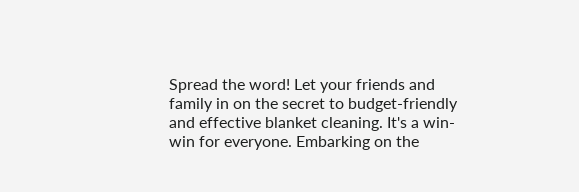Spread the word! Let your friends and family in on the secret to budget-friendly and effective blanket cleaning. It's a win-win for everyone. Embarking on the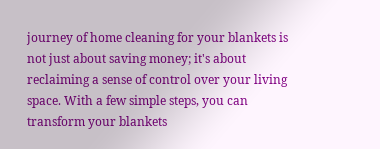journey of home cleaning for your blankets is not just about saving money; it's about reclaiming a sense of control over your living space. With a few simple steps, you can transform your blankets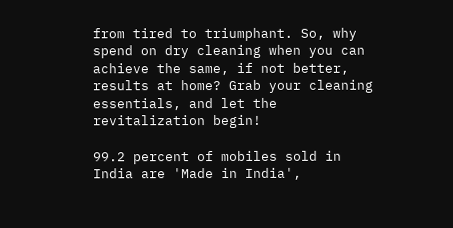from tired to triumphant. So, why spend on dry cleaning when you can achieve the same, if not better, results at home? Grab your cleaning essentials, and let the revitalization begin!

99.2 percent of mobiles sold in India are 'Made in India',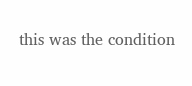this was the condition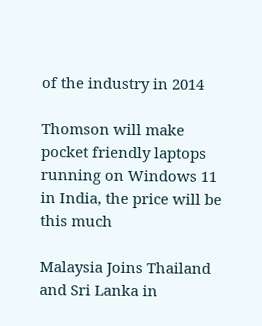of the industry in 2014

Thomson will make pocket friendly laptops running on Windows 11 in India, the price will be this much

Malaysia Joins Thailand and Sri Lanka in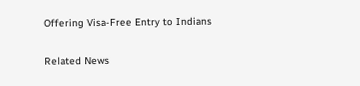Offering Visa-Free Entry to Indians

Related News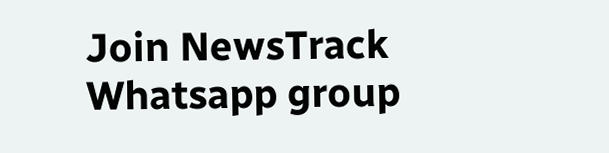Join NewsTrack Whatsapp group